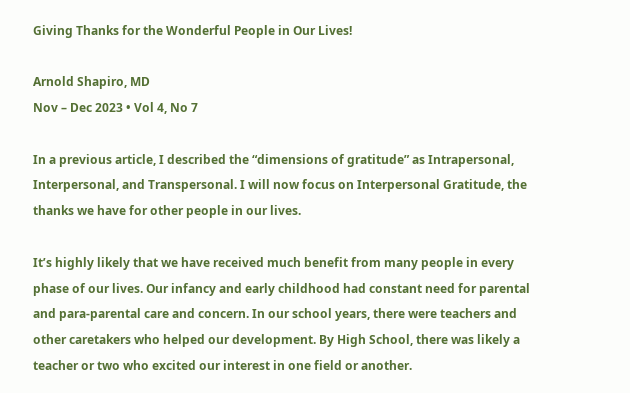Giving Thanks for the Wonderful People in Our Lives!

Arnold Shapiro, MD
Nov – Dec 2023 • Vol 4, No 7

In a previous article, I described the “dimensions of gratitude” as Intrapersonal, Interpersonal, and Transpersonal. I will now focus on Interpersonal Gratitude, the thanks we have for other people in our lives.

It’s highly likely that we have received much benefit from many people in every phase of our lives. Our infancy and early childhood had constant need for parental and para-parental care and concern. In our school years, there were teachers and other caretakers who helped our development. By High School, there was likely a teacher or two who excited our interest in one field or another.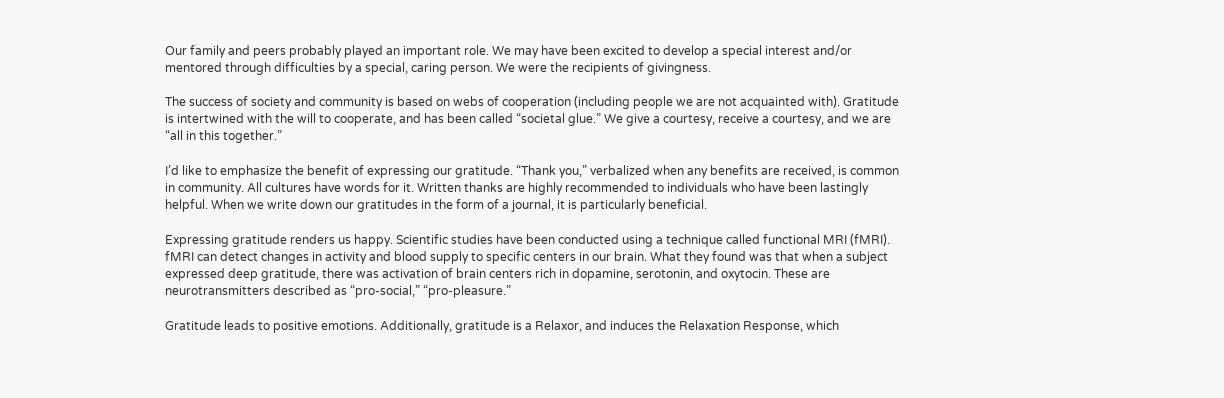Our family and peers probably played an important role. We may have been excited to develop a special interest and/or mentored through difficulties by a special, caring person. We were the recipients of givingness.

The success of society and community is based on webs of cooperation (including people we are not acquainted with). Gratitude is intertwined with the will to cooperate, and has been called “societal glue.” We give a courtesy, receive a courtesy, and we are “all in this together.”

I’d like to emphasize the benefit of expressing our gratitude. “Thank you,” verbalized when any benefits are received, is common in community. All cultures have words for it. Written thanks are highly recommended to individuals who have been lastingly helpful. When we write down our gratitudes in the form of a journal, it is particularly beneficial.

Expressing gratitude renders us happy. Scientific studies have been conducted using a technique called functional MRI (fMRI). fMRI can detect changes in activity and blood supply to specific centers in our brain. What they found was that when a subject expressed deep gratitude, there was activation of brain centers rich in dopamine, serotonin, and oxytocin. These are neurotransmitters described as “pro-social,” “pro-pleasure.”

Gratitude leads to positive emotions. Additionally, gratitude is a Relaxor, and induces the Relaxation Response, which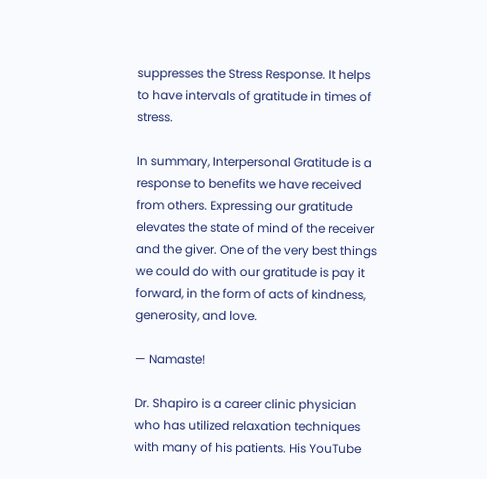suppresses the Stress Response. It helps to have intervals of gratitude in times of stress.

In summary, Interpersonal Gratitude is a response to benefits we have received from others. Expressing our gratitude elevates the state of mind of the receiver and the giver. One of the very best things we could do with our gratitude is pay it forward, in the form of acts of kindness, generosity, and love.

— Namaste!

Dr. Shapiro is a career clinic physician who has utilized relaxation techniques with many of his patients. His YouTube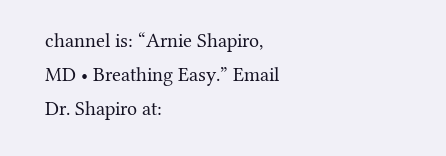channel is: “Arnie Shapiro, MD • Breathing Easy.” Email Dr. Shapiro at: